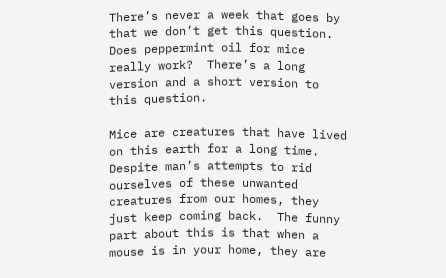There’s never a week that goes by that we don’t get this question.  Does peppermint oil for mice really work?  There’s a long version and a short version to this question.

Mice are creatures that have lived on this earth for a long time.  Despite man’s attempts to rid ourselves of these unwanted creatures from our homes, they just keep coming back.  The funny part about this is that when a mouse is in your home, they are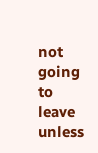not going to leave unless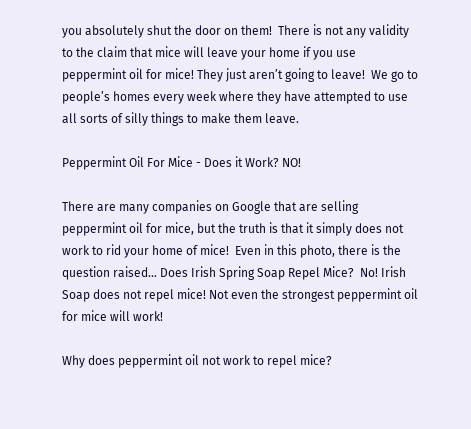you absolutely shut the door on them!  There is not any validity to the claim that mice will leave your home if you use peppermint oil for mice! They just aren’t going to leave!  We go to people’s homes every week where they have attempted to use all sorts of silly things to make them leave.

Peppermint Oil For Mice - Does it Work? NO!

There are many companies on Google that are selling peppermint oil for mice, but the truth is that it simply does not work to rid your home of mice!  Even in this photo, there is the question raised… Does Irish Spring Soap Repel Mice?  No! Irish Soap does not repel mice! Not even the strongest peppermint oil for mice will work!

Why does peppermint oil not work to repel mice?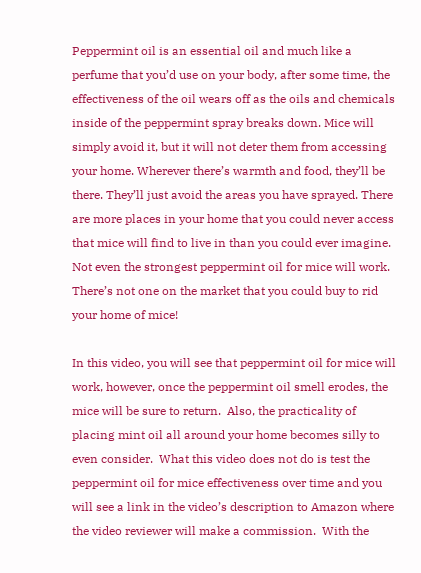Peppermint oil is an essential oil and much like a perfume that you’d use on your body, after some time, the effectiveness of the oil wears off as the oils and chemicals inside of the peppermint spray breaks down. Mice will simply avoid it, but it will not deter them from accessing your home. Wherever there’s warmth and food, they’ll be there. They’ll just avoid the areas you have sprayed. There are more places in your home that you could never access that mice will find to live in than you could ever imagine.  Not even the strongest peppermint oil for mice will work.  There’s not one on the market that you could buy to rid your home of mice!

In this video, you will see that peppermint oil for mice will work, however, once the peppermint oil smell erodes, the mice will be sure to return.  Also, the practicality of placing mint oil all around your home becomes silly to even consider.  What this video does not do is test the peppermint oil for mice effectiveness over time and you will see a link in the video’s description to Amazon where the video reviewer will make a commission.  With the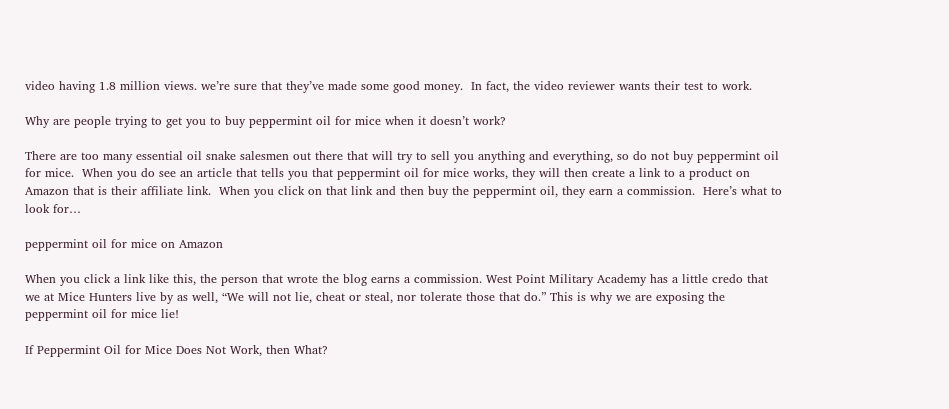video having 1.8 million views. we’re sure that they’ve made some good money.  In fact, the video reviewer wants their test to work.

Why are people trying to get you to buy peppermint oil for mice when it doesn’t work?

There are too many essential oil snake salesmen out there that will try to sell you anything and everything, so do not buy peppermint oil for mice.  When you do see an article that tells you that peppermint oil for mice works, they will then create a link to a product on Amazon that is their affiliate link.  When you click on that link and then buy the peppermint oil, they earn a commission.  Here’s what to look for…

peppermint oil for mice on Amazon

When you click a link like this, the person that wrote the blog earns a commission. West Point Military Academy has a little credo that we at Mice Hunters live by as well, “We will not lie, cheat or steal, nor tolerate those that do.” This is why we are exposing the peppermint oil for mice lie!

If Peppermint Oil for Mice Does Not Work, then What?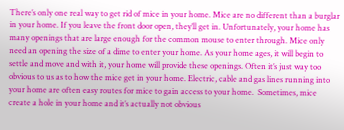There’s only one real way to get rid of mice in your home. Mice are no different than a burglar in your home. If you leave the front door open, they’ll get in. Unfortunately, your home has many openings that are large enough for the common mouse to enter through. Mice only need an opening the size of a dime to enter your home. As your home ages, it will begin to settle and move and with it, your home will provide these openings. Often it’s just way too obvious to us as to how the mice get in your home. Electric, cable and gas lines running into your home are often easy routes for mice to gain access to your home.  Sometimes, mice create a hole in your home and it’s actually not obvious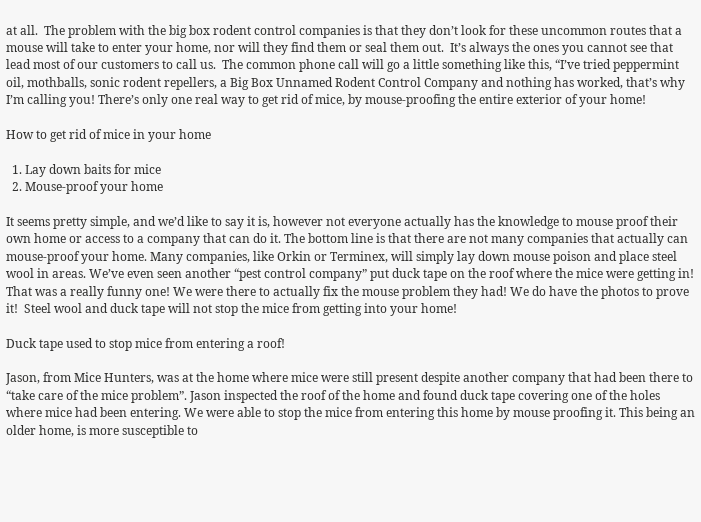at all.  The problem with the big box rodent control companies is that they don’t look for these uncommon routes that a mouse will take to enter your home, nor will they find them or seal them out.  It’s always the ones you cannot see that lead most of our customers to call us.  The common phone call will go a little something like this, “I’ve tried peppermint oil, mothballs, sonic rodent repellers, a Big Box Unnamed Rodent Control Company and nothing has worked, that’s why I’m calling you! There’s only one real way to get rid of mice, by mouse-proofing the entire exterior of your home!

How to get rid of mice in your home

  1. Lay down baits for mice
  2. Mouse-proof your home

It seems pretty simple, and we’d like to say it is, however not everyone actually has the knowledge to mouse proof their own home or access to a company that can do it. The bottom line is that there are not many companies that actually can mouse-proof your home. Many companies, like Orkin or Terminex, will simply lay down mouse poison and place steel wool in areas. We’ve even seen another “pest control company” put duck tape on the roof where the mice were getting in! That was a really funny one! We were there to actually fix the mouse problem they had! We do have the photos to prove it!  Steel wool and duck tape will not stop the mice from getting into your home!

Duck tape used to stop mice from entering a roof!

Jason, from Mice Hunters, was at the home where mice were still present despite another company that had been there to “take care of the mice problem”. Jason inspected the roof of the home and found duck tape covering one of the holes where mice had been entering. We were able to stop the mice from entering this home by mouse proofing it. This being an older home, is more susceptible to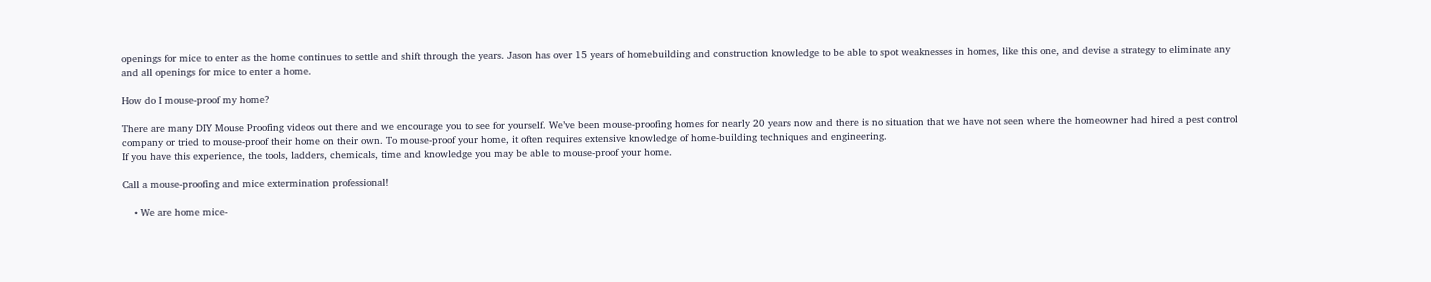openings for mice to enter as the home continues to settle and shift through the years. Jason has over 15 years of homebuilding and construction knowledge to be able to spot weaknesses in homes, like this one, and devise a strategy to eliminate any and all openings for mice to enter a home.

How do I mouse-proof my home?

There are many DIY Mouse Proofing videos out there and we encourage you to see for yourself. We’ve been mouse-proofing homes for nearly 20 years now and there is no situation that we have not seen where the homeowner had hired a pest control company or tried to mouse-proof their home on their own. To mouse-proof your home, it often requires extensive knowledge of home-building techniques and engineering.
If you have this experience, the tools, ladders, chemicals, time and knowledge you may be able to mouse-proof your home.

Call a mouse-proofing and mice extermination professional!

    • We are home mice-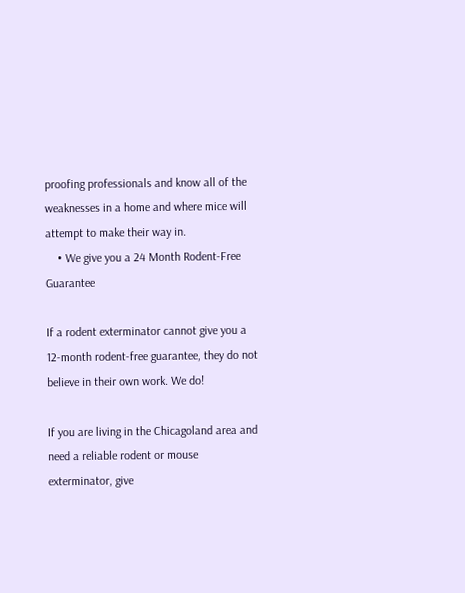proofing professionals and know all of the weaknesses in a home and where mice will attempt to make their way in.
    • We give you a 24 Month Rodent-Free Guarantee

If a rodent exterminator cannot give you a 12-month rodent-free guarantee, they do not believe in their own work. We do!

If you are living in the Chicagoland area and need a reliable rodent or mouse exterminator, give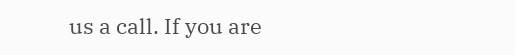us a call. If you are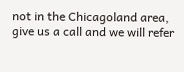not in the Chicagoland area, give us a call and we will refer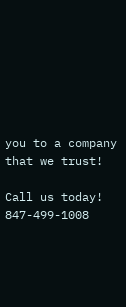you to a company that we trust!

Call us today! 847-499-1008